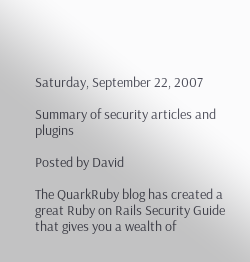Saturday, September 22, 2007

Summary of security articles and plugins

Posted by David

The QuarkRuby blog has created a great Ruby on Rails Security Guide that gives you a wealth of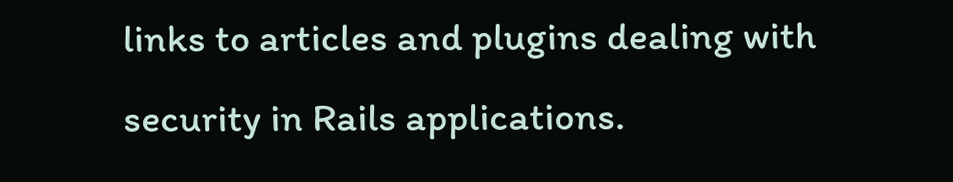links to articles and plugins dealing with security in Rails applications.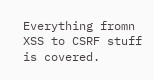Everything fromn XSS to CSRF stuff is covered.